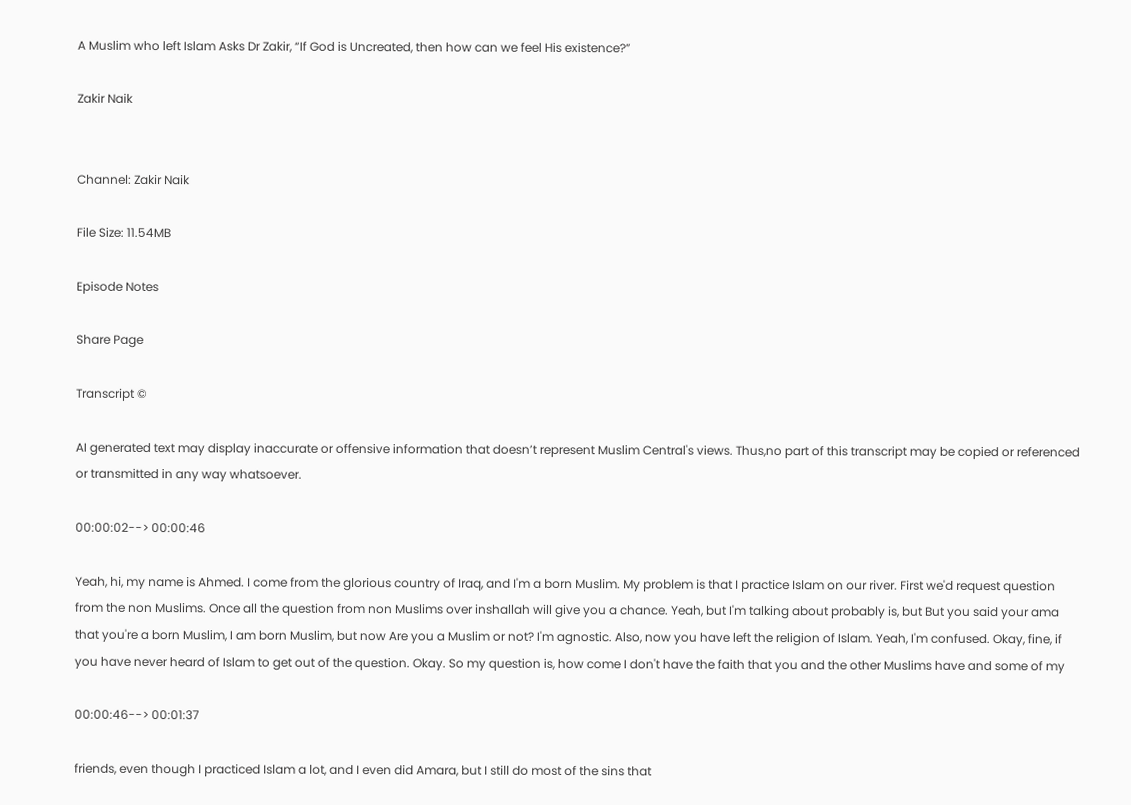A Muslim who left Islam Asks Dr Zakir, “If God is Uncreated, then how can we feel His existence?”

Zakir Naik


Channel: Zakir Naik

File Size: 11.54MB

Episode Notes

Share Page

Transcript ©

AI generated text may display inaccurate or offensive information that doesn’t represent Muslim Central's views. Thus,no part of this transcript may be copied or referenced or transmitted in any way whatsoever.

00:00:02--> 00:00:46

Yeah, hi, my name is Ahmed. I come from the glorious country of Iraq, and I'm a born Muslim. My problem is that I practice Islam on our river. First we'd request question from the non Muslims. Once all the question from non Muslims over inshallah will give you a chance. Yeah, but I'm talking about probably is, but But you said your ama that you're a born Muslim, I am born Muslim, but now Are you a Muslim or not? I'm agnostic. Also, now you have left the religion of Islam. Yeah, I'm confused. Okay, fine, if you have never heard of Islam to get out of the question. Okay. So my question is, how come I don't have the faith that you and the other Muslims have and some of my

00:00:46--> 00:01:37

friends, even though I practiced Islam a lot, and I even did Amara, but I still do most of the sins that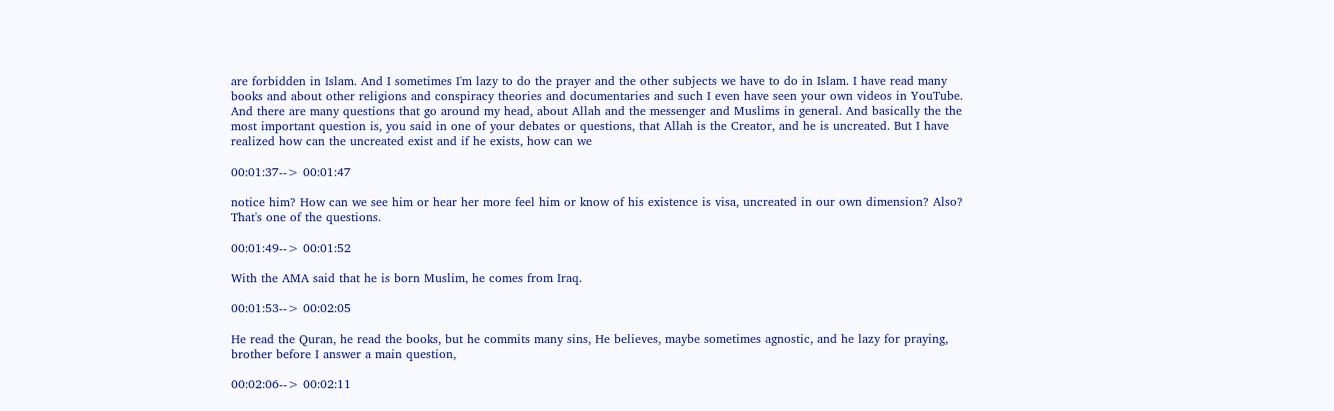are forbidden in Islam. And I sometimes I'm lazy to do the prayer and the other subjects we have to do in Islam. I have read many books and about other religions and conspiracy theories and documentaries and such I even have seen your own videos in YouTube. And there are many questions that go around my head, about Allah and the messenger and Muslims in general. And basically the the most important question is, you said in one of your debates or questions, that Allah is the Creator, and he is uncreated. But I have realized how can the uncreated exist and if he exists, how can we

00:01:37--> 00:01:47

notice him? How can we see him or hear her more feel him or know of his existence is visa, uncreated in our own dimension? Also? That's one of the questions.

00:01:49--> 00:01:52

With the AMA said that he is born Muslim, he comes from Iraq.

00:01:53--> 00:02:05

He read the Quran, he read the books, but he commits many sins, He believes, maybe sometimes agnostic, and he lazy for praying, brother before I answer a main question,

00:02:06--> 00:02:11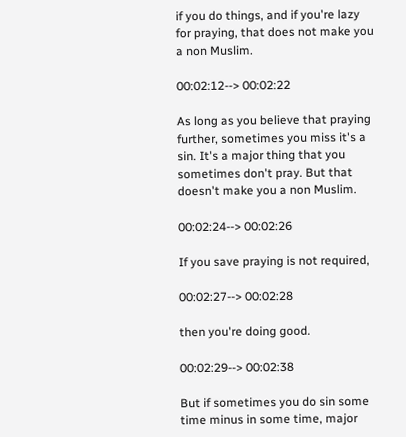if you do things, and if you're lazy for praying, that does not make you a non Muslim.

00:02:12--> 00:02:22

As long as you believe that praying further, sometimes you miss it's a sin. It's a major thing that you sometimes don't pray. But that doesn't make you a non Muslim.

00:02:24--> 00:02:26

If you save praying is not required,

00:02:27--> 00:02:28

then you're doing good.

00:02:29--> 00:02:38

But if sometimes you do sin some time minus in some time, major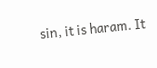sin, it is haram. It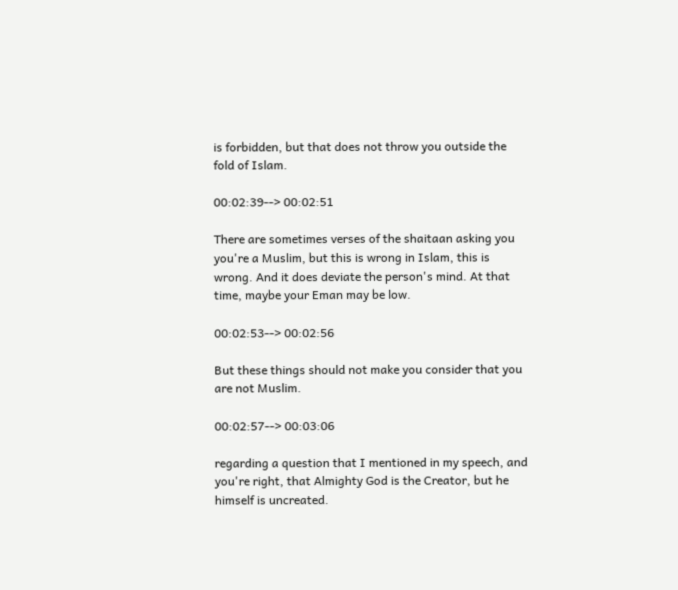is forbidden, but that does not throw you outside the fold of Islam.

00:02:39--> 00:02:51

There are sometimes verses of the shaitaan asking you you're a Muslim, but this is wrong in Islam, this is wrong. And it does deviate the person's mind. At that time, maybe your Eman may be low.

00:02:53--> 00:02:56

But these things should not make you consider that you are not Muslim.

00:02:57--> 00:03:06

regarding a question that I mentioned in my speech, and you're right, that Almighty God is the Creator, but he himself is uncreated.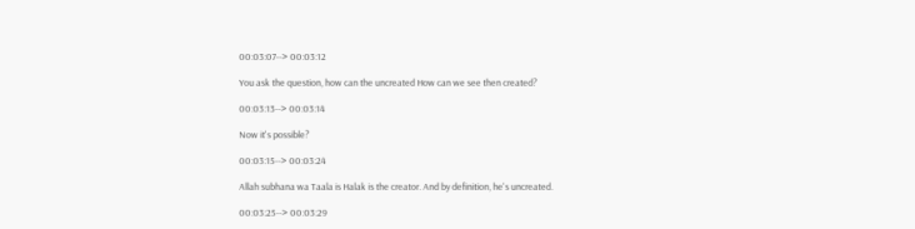00:03:07--> 00:03:12

You ask the question, how can the uncreated How can we see then created?

00:03:13--> 00:03:14

Now it's possible?

00:03:15--> 00:03:24

Allah subhana wa Taala is Halak is the creator. And by definition, he's uncreated.

00:03:25--> 00:03:29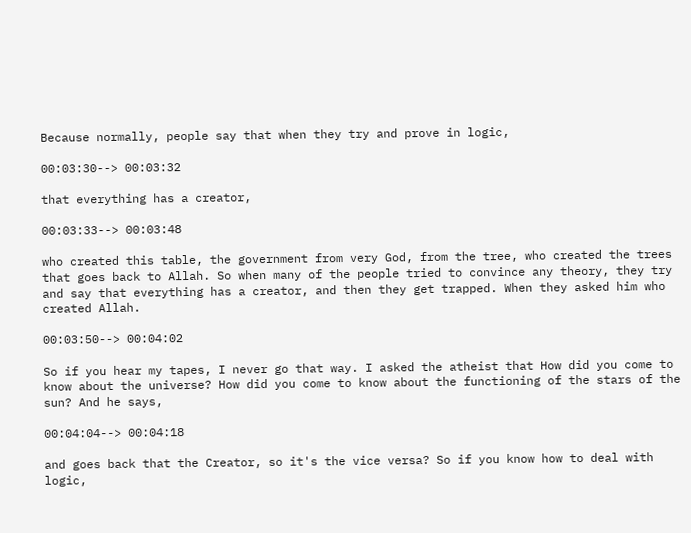Because normally, people say that when they try and prove in logic,

00:03:30--> 00:03:32

that everything has a creator,

00:03:33--> 00:03:48

who created this table, the government from very God, from the tree, who created the trees that goes back to Allah. So when many of the people tried to convince any theory, they try and say that everything has a creator, and then they get trapped. When they asked him who created Allah.

00:03:50--> 00:04:02

So if you hear my tapes, I never go that way. I asked the atheist that How did you come to know about the universe? How did you come to know about the functioning of the stars of the sun? And he says,

00:04:04--> 00:04:18

and goes back that the Creator, so it's the vice versa? So if you know how to deal with logic,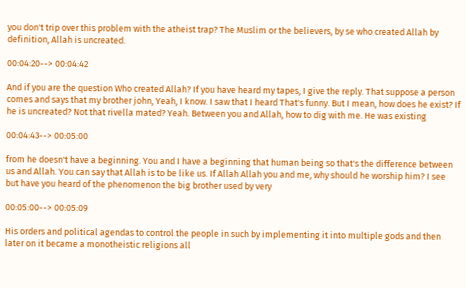you don't trip over this problem with the atheist trap? The Muslim or the believers, by se who created Allah by definition, Allah is uncreated.

00:04:20--> 00:04:42

And if you are the question Who created Allah? If you have heard my tapes, I give the reply. That suppose a person comes and says that my brother john, Yeah, I know. I saw that I heard That's funny. But I mean, how does he exist? If he is uncreated? Not that rivella mated? Yeah. Between you and Allah, how to dig with me. He was existing

00:04:43--> 00:05:00

from he doesn't have a beginning. You and I have a beginning that human being so that's the difference between us and Allah. You can say that Allah is to be like us. If Allah Allah you and me, why should he worship him? I see but have you heard of the phenomenon the big brother used by very

00:05:00--> 00:05:09

His orders and political agendas to control the people in such by implementing it into multiple gods and then later on it became a monotheistic religions all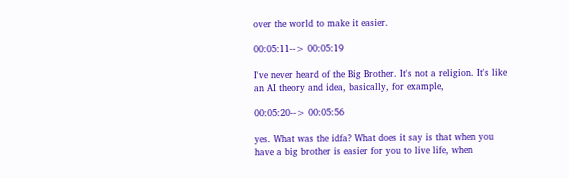over the world to make it easier.

00:05:11--> 00:05:19

I've never heard of the Big Brother. It's not a religion. It's like an AI theory and idea, basically, for example,

00:05:20--> 00:05:56

yes. What was the idfa? What does it say is that when you have a big brother is easier for you to live life, when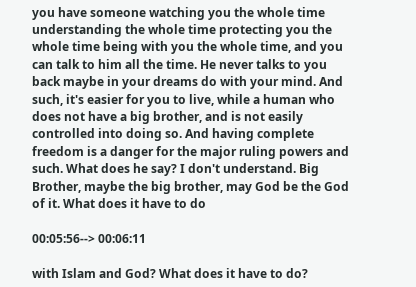you have someone watching you the whole time understanding the whole time protecting you the whole time being with you the whole time, and you can talk to him all the time. He never talks to you back maybe in your dreams do with your mind. And such, it's easier for you to live, while a human who does not have a big brother, and is not easily controlled into doing so. And having complete freedom is a danger for the major ruling powers and such. What does he say? I don't understand. Big Brother, maybe the big brother, may God be the God of it. What does it have to do

00:05:56--> 00:06:11

with Islam and God? What does it have to do?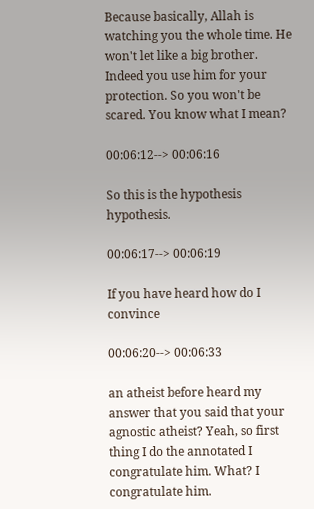Because basically, Allah is watching you the whole time. He won't let like a big brother. Indeed you use him for your protection. So you won't be scared. You know what I mean?

00:06:12--> 00:06:16

So this is the hypothesis hypothesis.

00:06:17--> 00:06:19

If you have heard how do I convince

00:06:20--> 00:06:33

an atheist before heard my answer that you said that your agnostic atheist? Yeah, so first thing I do the annotated I congratulate him. What? I congratulate him.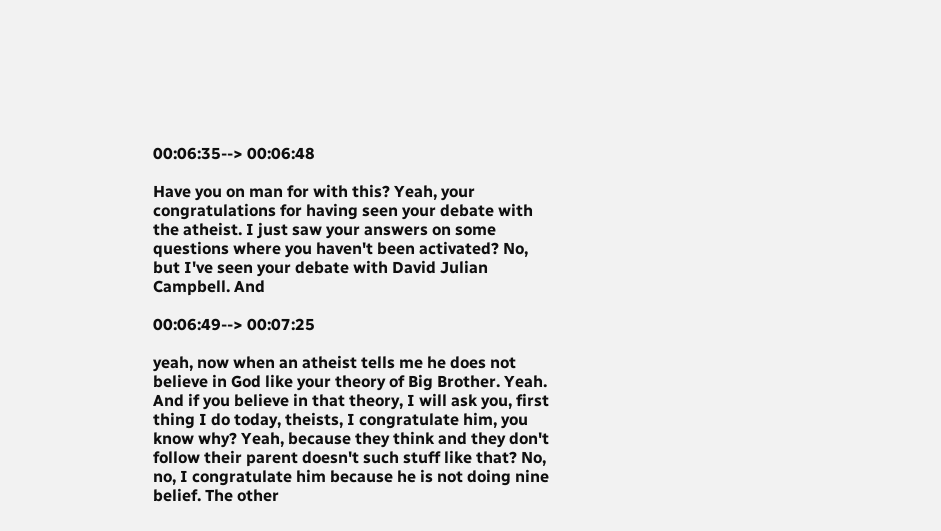00:06:35--> 00:06:48

Have you on man for with this? Yeah, your congratulations for having seen your debate with the atheist. I just saw your answers on some questions where you haven't been activated? No, but I've seen your debate with David Julian Campbell. And

00:06:49--> 00:07:25

yeah, now when an atheist tells me he does not believe in God like your theory of Big Brother. Yeah. And if you believe in that theory, I will ask you, first thing I do today, theists, I congratulate him, you know why? Yeah, because they think and they don't follow their parent doesn't such stuff like that? No, no, I congratulate him because he is not doing nine belief. The other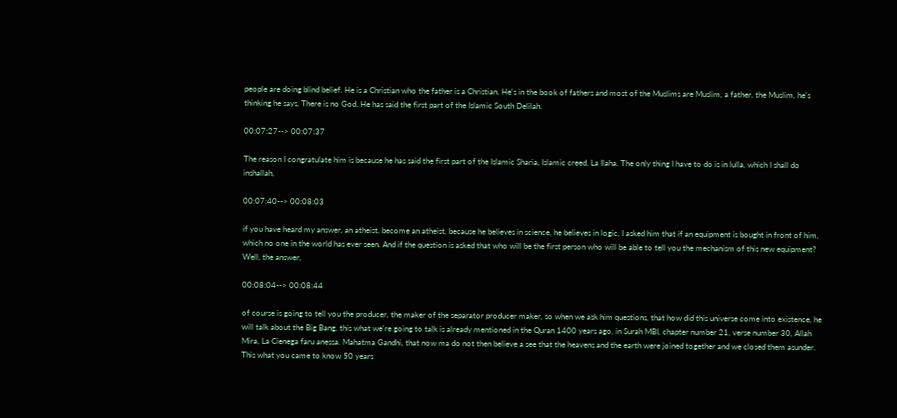people are doing blind belief. He is a Christian who the father is a Christian. He's in the book of fathers and most of the Muslims are Muslim, a father, the Muslim, he's thinking he says, There is no God. He has said the first part of the Islamic South Delilah.

00:07:27--> 00:07:37

The reason I congratulate him is because he has said the first part of the Islamic Sharia, Islamic creed, La Ilaha. The only thing I have to do is in lulla, which I shall do inshallah,

00:07:40--> 00:08:03

if you have heard my answer, an atheist, become an atheist, because he believes in science, he believes in logic, I asked him that if an equipment is bought in front of him, which no one in the world has ever seen. And if the question is asked that who will be the first person who will be able to tell you the mechanism of this new equipment? Well, the answer,

00:08:04--> 00:08:44

of course is going to tell you the producer, the maker of the separator producer maker, so when we ask him questions, that how did this universe come into existence, he will talk about the Big Bang, this what we're going to talk is already mentioned in the Quran 1400 years ago, in Surah MBI, chapter number 21, verse number 30, Allah Mira, La Cienega faru anessa. Mahatma Gandhi, that now ma do not then believe a see that the heavens and the earth were joined together and we closed them asunder. This what you came to know 50 years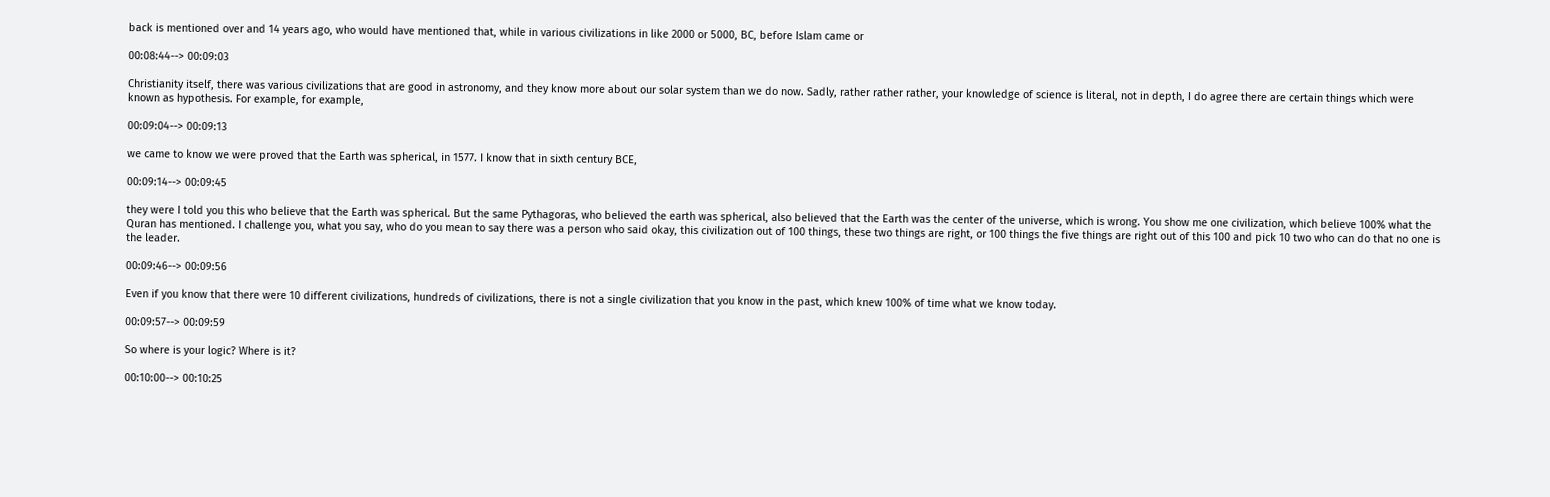back is mentioned over and 14 years ago, who would have mentioned that, while in various civilizations in like 2000 or 5000, BC, before Islam came or

00:08:44--> 00:09:03

Christianity itself, there was various civilizations that are good in astronomy, and they know more about our solar system than we do now. Sadly, rather rather rather, your knowledge of science is literal, not in depth, I do agree there are certain things which were known as hypothesis. For example, for example,

00:09:04--> 00:09:13

we came to know we were proved that the Earth was spherical, in 1577. I know that in sixth century BCE,

00:09:14--> 00:09:45

they were I told you this who believe that the Earth was spherical. But the same Pythagoras, who believed the earth was spherical, also believed that the Earth was the center of the universe, which is wrong. You show me one civilization, which believe 100% what the Quran has mentioned. I challenge you, what you say, who do you mean to say there was a person who said okay, this civilization out of 100 things, these two things are right, or 100 things the five things are right out of this 100 and pick 10 two who can do that no one is the leader.

00:09:46--> 00:09:56

Even if you know that there were 10 different civilizations, hundreds of civilizations, there is not a single civilization that you know in the past, which knew 100% of time what we know today.

00:09:57--> 00:09:59

So where is your logic? Where is it?

00:10:00--> 00:10:25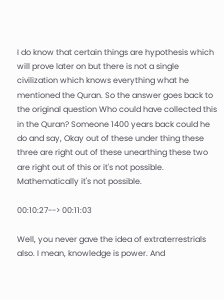I do know that certain things are hypothesis which will prove later on but there is not a single civilization which knows everything what he mentioned the Quran. So the answer goes back to the original question Who could have collected this in the Quran? Someone 1400 years back could he do and say, Okay out of these under thing these three are right out of these unearthing these two are right out of this or it's not possible. Mathematically it's not possible.

00:10:27--> 00:11:03

Well, you never gave the idea of extraterrestrials also. I mean, knowledge is power. And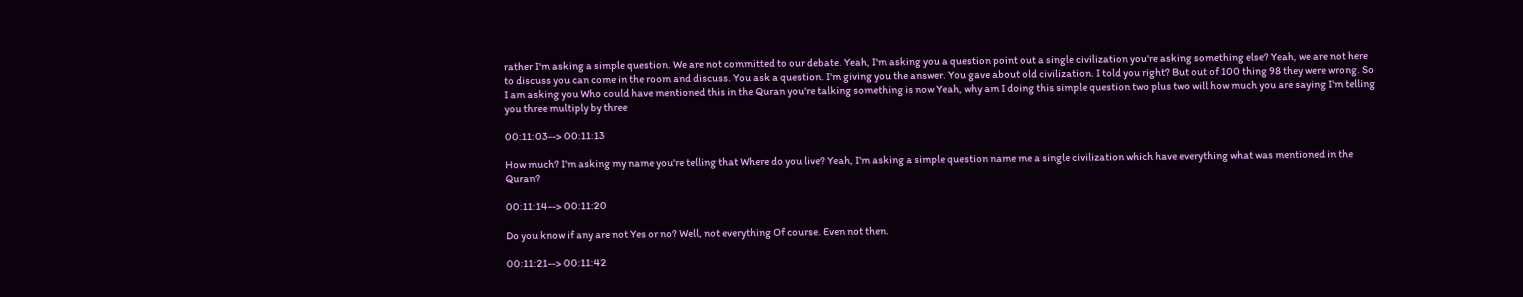rather I'm asking a simple question. We are not committed to our debate. Yeah, I'm asking you a question point out a single civilization you're asking something else? Yeah, we are not here to discuss you can come in the room and discuss. You ask a question. I'm giving you the answer. You gave about old civilization. I told you right? But out of 100 thing 98 they were wrong. So I am asking you Who could have mentioned this in the Quran you're talking something is now Yeah, why am I doing this simple question two plus two will how much you are saying I'm telling you three multiply by three

00:11:03--> 00:11:13

How much? I'm asking my name you're telling that Where do you live? Yeah, I'm asking a simple question name me a single civilization which have everything what was mentioned in the Quran?

00:11:14--> 00:11:20

Do you know if any are not Yes or no? Well, not everything Of course. Even not then.

00:11:21--> 00:11:42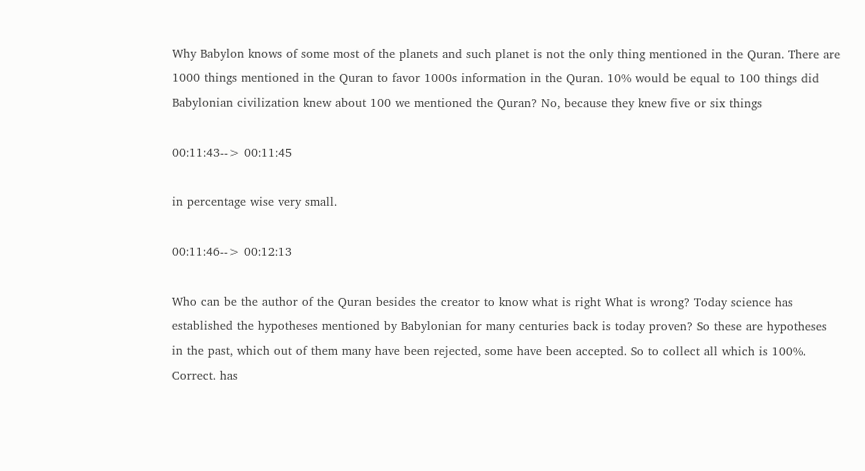Why Babylon knows of some most of the planets and such planet is not the only thing mentioned in the Quran. There are 1000 things mentioned in the Quran to favor 1000s information in the Quran. 10% would be equal to 100 things did Babylonian civilization knew about 100 we mentioned the Quran? No, because they knew five or six things

00:11:43--> 00:11:45

in percentage wise very small.

00:11:46--> 00:12:13

Who can be the author of the Quran besides the creator to know what is right What is wrong? Today science has established the hypotheses mentioned by Babylonian for many centuries back is today proven? So these are hypotheses in the past, which out of them many have been rejected, some have been accepted. So to collect all which is 100%. Correct. has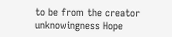to be from the creator unknowingness Hope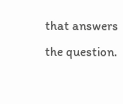that answers the question.